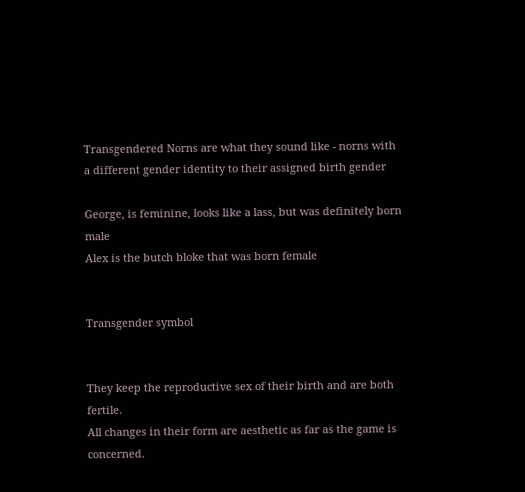Transgendered Norns are what they sound like - norns with a different gender identity to their assigned birth gender

George, is feminine, looks like a lass, but was definitely born male
Alex is the butch bloke that was born female


Transgender symbol


They keep the reproductive sex of their birth and are both fertile.
All changes in their form are aesthetic as far as the game is concerned.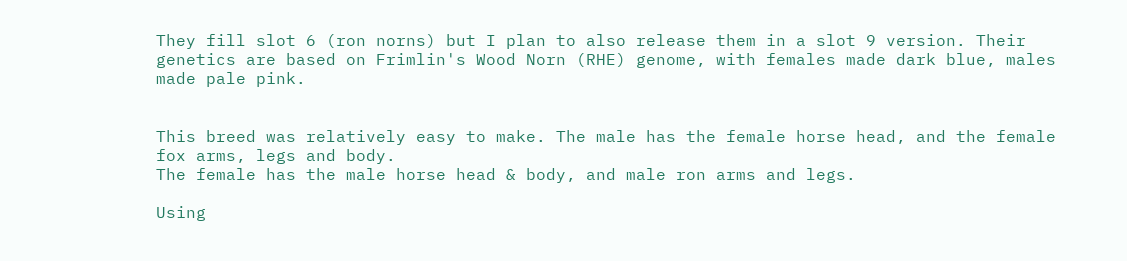They fill slot 6 (ron norns) but I plan to also release them in a slot 9 version. Their genetics are based on Frimlin's Wood Norn (RHE) genome, with females made dark blue, males made pale pink.


This breed was relatively easy to make. The male has the female horse head, and the female fox arms, legs and body.
The female has the male horse head & body, and male ron arms and legs.

Using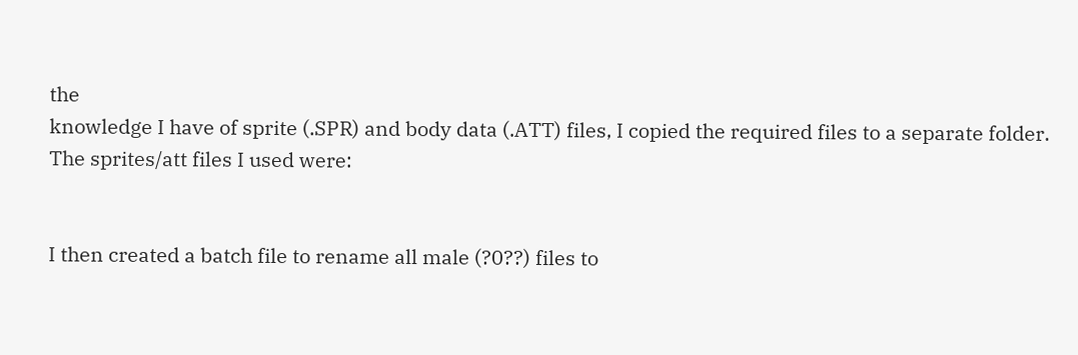the
knowledge I have of sprite (.SPR) and body data (.ATT) files, I copied the required files to a separate folder.
The sprites/att files I used were:


I then created a batch file to rename all male (?0??) files to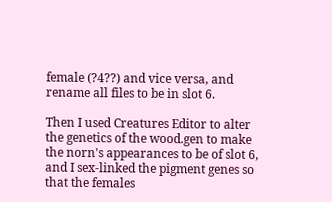female (?4??) and vice versa, and rename all files to be in slot 6.

Then I used Creatures Editor to alter the genetics of the wood.gen to make the norn's appearances to be of slot 6, and I sex-linked the pigment genes so that the females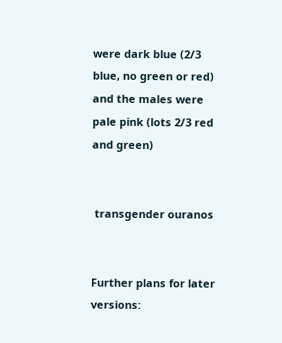were dark blue (2/3 blue, no green or red) and the males were pale pink (lots 2/3 red and green)


 transgender ouranos


Further plans for later versions: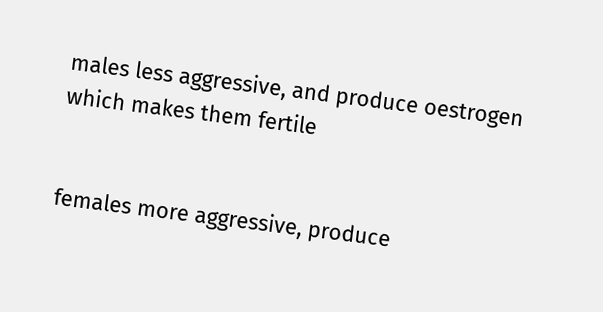males less aggressive, and produce oestrogen which makes them fertile


females more aggressive, produce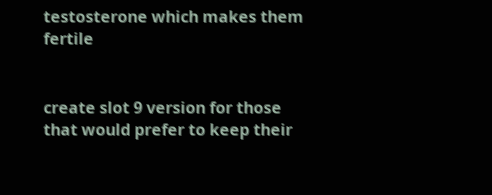testosterone which makes them fertile


create slot 9 version for those that would prefer to keep their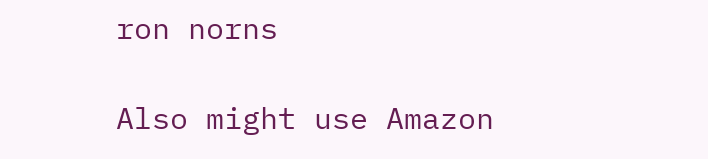ron norns

Also might use Amazon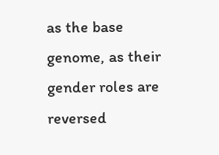as the base genome, as their gender roles are reversed